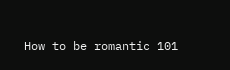How to be romantic 101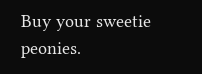Buy your sweetie peonies.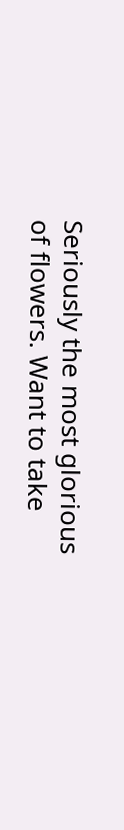Seriously the most glorious of flowers. Want to take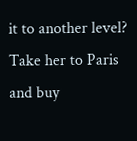it to another level? Take her to Paris and buy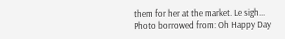them for her at the market. Le sigh...
Photo borrowed from: Oh Happy Day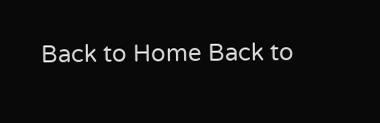Back to Home Back to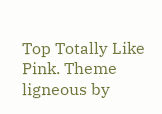Top Totally Like Pink. Theme ligneous by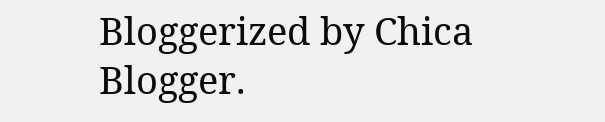Bloggerized by Chica Blogger.